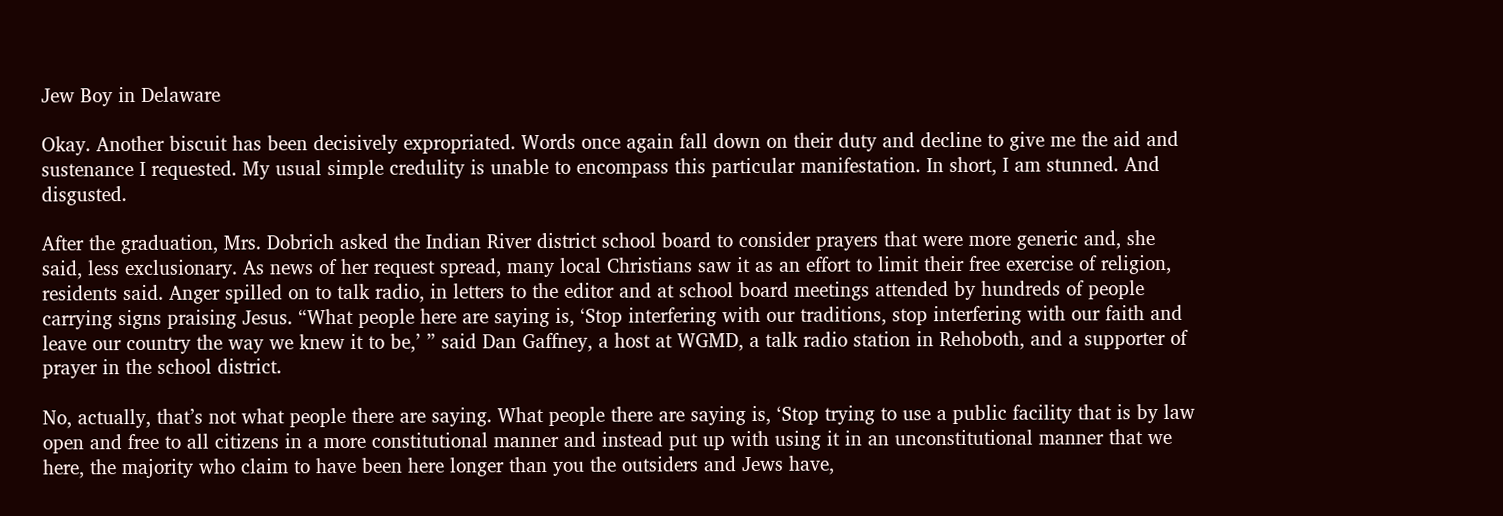Jew Boy in Delaware

Okay. Another biscuit has been decisively expropriated. Words once again fall down on their duty and decline to give me the aid and sustenance I requested. My usual simple credulity is unable to encompass this particular manifestation. In short, I am stunned. And disgusted.

After the graduation, Mrs. Dobrich asked the Indian River district school board to consider prayers that were more generic and, she said, less exclusionary. As news of her request spread, many local Christians saw it as an effort to limit their free exercise of religion, residents said. Anger spilled on to talk radio, in letters to the editor and at school board meetings attended by hundreds of people carrying signs praising Jesus. “What people here are saying is, ‘Stop interfering with our traditions, stop interfering with our faith and leave our country the way we knew it to be,’ ” said Dan Gaffney, a host at WGMD, a talk radio station in Rehoboth, and a supporter of prayer in the school district.

No, actually, that’s not what people there are saying. What people there are saying is, ‘Stop trying to use a public facility that is by law open and free to all citizens in a more constitutional manner and instead put up with using it in an unconstitutional manner that we here, the majority who claim to have been here longer than you the outsiders and Jews have,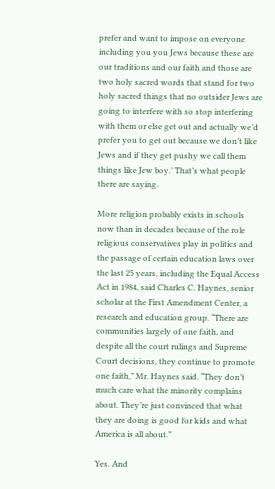prefer and want to impose on everyone including you you Jews because these are our traditions and our faith and those are two holy sacred words that stand for two holy sacred things that no outsider Jews are going to interfere with so stop interfering with them or else get out and actually we’d prefer you to get out because we don’t like Jews and if they get pushy we call them things like Jew boy.’ That’s what people there are saying.

More religion probably exists in schools now than in decades because of the role religious conservatives play in politics and the passage of certain education laws over the last 25 years, including the Equal Access Act in 1984, said Charles C. Haynes, senior scholar at the First Amendment Center, a research and education group. “There are communities largely of one faith, and despite all the court rulings and Supreme Court decisions, they continue to promote one faith,” Mr. Haynes said. “They don’t much care what the minority complains about. They’re just convinced that what they are doing is good for kids and what America is all about.”

Yes. And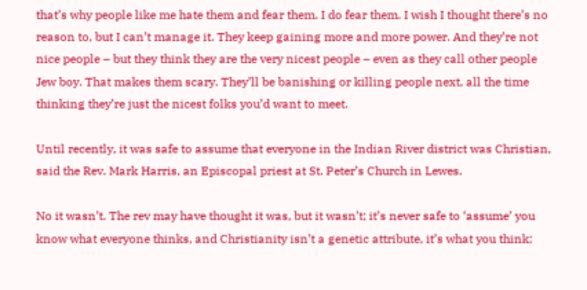that’s why people like me hate them and fear them. I do fear them. I wish I thought there’s no reason to, but I can’t manage it. They keep gaining more and more power. And they’re not nice people – but they think they are the very nicest people – even as they call other people Jew boy. That makes them scary. They’ll be banishing or killing people next, all the time thinking they’re just the nicest folks you’d want to meet.

Until recently, it was safe to assume that everyone in the Indian River district was Christian, said the Rev. Mark Harris, an Episcopal priest at St. Peter’s Church in Lewes.

No it wasn’t. The rev may have thought it was, but it wasn’t; it’s never safe to ‘assume’ you know what everyone thinks, and Christianity isn’t a genetic attribute, it’s what you think;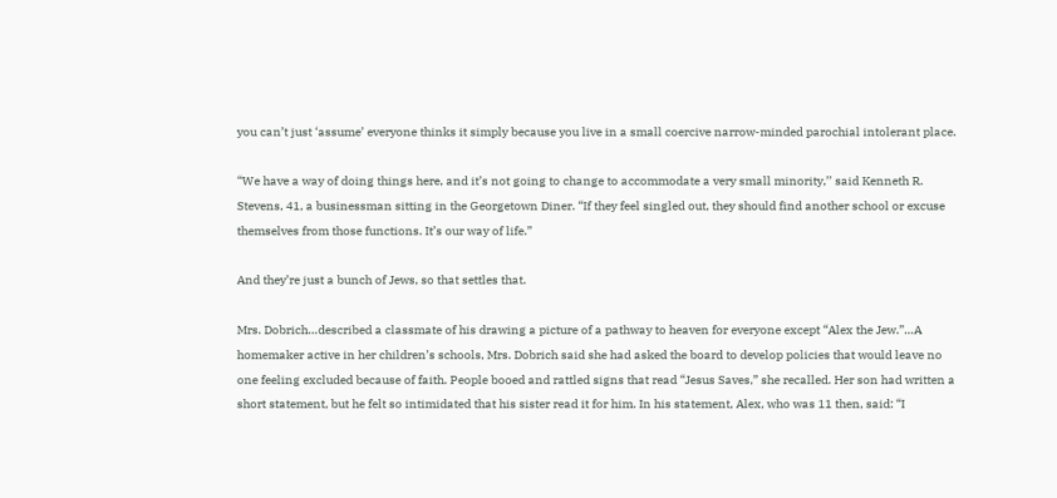you can’t just ‘assume’ everyone thinks it simply because you live in a small coercive narrow-minded parochial intolerant place.

“We have a way of doing things here, and it’s not going to change to accommodate a very small minority,’’ said Kenneth R. Stevens, 41, a businessman sitting in the Georgetown Diner. “If they feel singled out, they should find another school or excuse themselves from those functions. It’s our way of life.”

And they’re just a bunch of Jews, so that settles that.

Mrs. Dobrich…described a classmate of his drawing a picture of a pathway to heaven for everyone except “Alex the Jew.”…A homemaker active in her children’s schools, Mrs. Dobrich said she had asked the board to develop policies that would leave no one feeling excluded because of faith. People booed and rattled signs that read “Jesus Saves,” she recalled. Her son had written a short statement, but he felt so intimidated that his sister read it for him. In his statement, Alex, who was 11 then, said: “I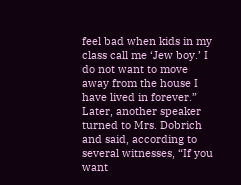feel bad when kids in my class call me ‘Jew boy.’ I do not want to move away from the house I have lived in forever.” Later, another speaker turned to Mrs. Dobrich and said, according to several witnesses, “If you want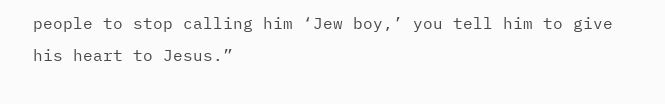people to stop calling him ‘Jew boy,’ you tell him to give his heart to Jesus.”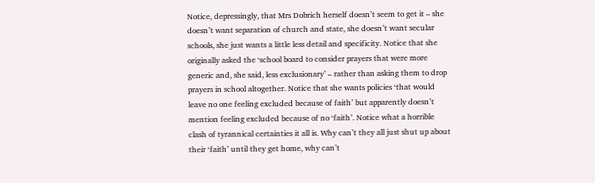Notice, depressingly, that Mrs Dobrich herself doesn’t seem to get it – she doesn’t want separation of church and state, she doesn’t want secular schools, she just wants a little less detail and specificity. Notice that she originally asked the ‘school board to consider prayers that were more generic and, she said, less exclusionary’ – rather than asking them to drop prayers in school altogether. Notice that she wants policies ‘that would leave no one feeling excluded because of faith’ but apparently doesn’t mention feeling excluded because of no ‘faith’. Notice what a horrible clash of tyrannical certainties it all is. Why can’t they all just shut up about their ‘faith’ until they get home, why can’t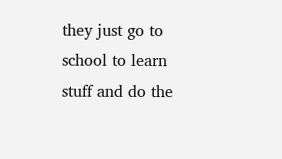they just go to school to learn stuff and do the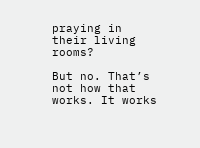praying in their living rooms?

But no. That’s not how that works. It works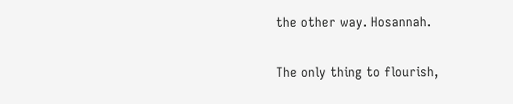the other way. Hosannah.

The only thing to flourish,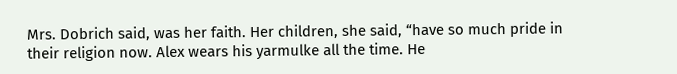Mrs. Dobrich said, was her faith. Her children, she said, “have so much pride in their religion now. Alex wears his yarmulke all the time. He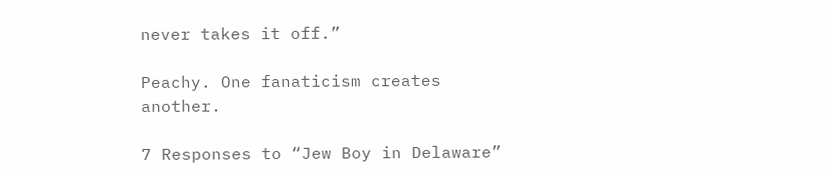never takes it off.”

Peachy. One fanaticism creates another.

7 Responses to “Jew Boy in Delaware”